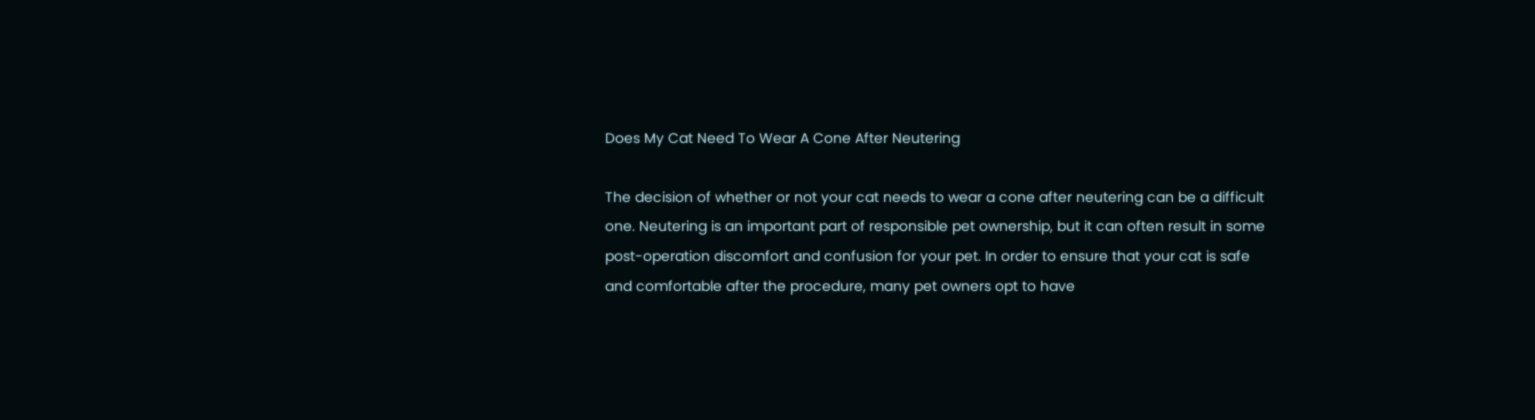Does My Cat Need To Wear A Cone After Neutering

The decision of whether or not your cat needs to wear a cone after neutering can be a difficult one. Neutering is an important part of responsible pet ownership, but it can often result in some post-operation discomfort and confusion for your pet. In order to ensure that your cat is safe and comfortable after the procedure, many pet owners opt to have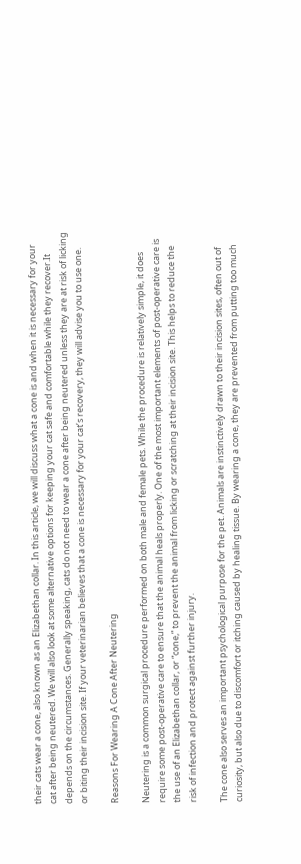their cats wear a cone, also known as an Elizabethan collar. In this article, we will discuss what a cone is and when it is necessary for your cat after being neutered. We will also look at some alternative options for keeping your cat safe and comfortable while they recover.It depends on the circumstances. Generally speaking, cats do not need to wear a cone after being neutered unless they are at risk of licking or biting their incision site. If your veterinarian believes that a cone is necessary for your cat’s recovery, they will advise you to use one.

Reasons For Wearing A Cone After Neutering

Neutering is a common surgical procedure performed on both male and female pets. While the procedure is relatively simple, it does require some post-operative care to ensure that the animal heals properly. One of the most important elements of post-operative care is the use of an Elizabethan collar, or “cone,” to prevent the animal from licking or scratching at their incision site. This helps to reduce the risk of infection and protect against further injury.

The cone also serves an important psychological purpose for the pet. Animals are instinctively drawn to their incision sites, often out of curiosity, but also due to discomfort or itching caused by healing tissue. By wearing a cone, they are prevented from putting too much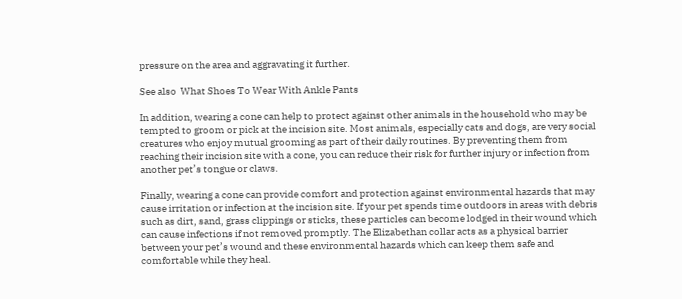pressure on the area and aggravating it further.

See also  What Shoes To Wear With Ankle Pants

In addition, wearing a cone can help to protect against other animals in the household who may be tempted to groom or pick at the incision site. Most animals, especially cats and dogs, are very social creatures who enjoy mutual grooming as part of their daily routines. By preventing them from reaching their incision site with a cone, you can reduce their risk for further injury or infection from another pet’s tongue or claws.

Finally, wearing a cone can provide comfort and protection against environmental hazards that may cause irritation or infection at the incision site. If your pet spends time outdoors in areas with debris such as dirt, sand, grass clippings or sticks, these particles can become lodged in their wound which can cause infections if not removed promptly. The Elizabethan collar acts as a physical barrier between your pet’s wound and these environmental hazards which can keep them safe and comfortable while they heal.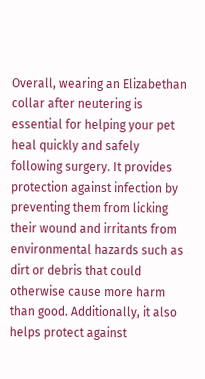Overall, wearing an Elizabethan collar after neutering is essential for helping your pet heal quickly and safely following surgery. It provides protection against infection by preventing them from licking their wound and irritants from environmental hazards such as dirt or debris that could otherwise cause more harm than good. Additionally, it also helps protect against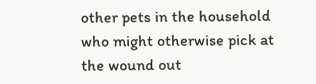other pets in the household who might otherwise pick at the wound out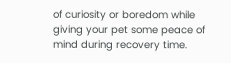of curiosity or boredom while giving your pet some peace of mind during recovery time.